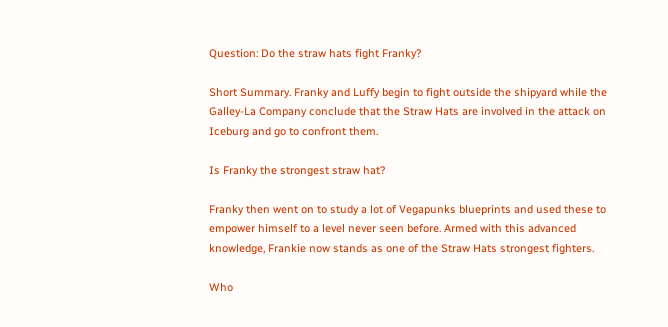Question: Do the straw hats fight Franky?

Short Summary. Franky and Luffy begin to fight outside the shipyard while the Galley-La Company conclude that the Straw Hats are involved in the attack on Iceburg and go to confront them.

Is Franky the strongest straw hat?

Franky then went on to study a lot of Vegapunks blueprints and used these to empower himself to a level never seen before. Armed with this advanced knowledge, Frankie now stands as one of the Straw Hats strongest fighters.

Who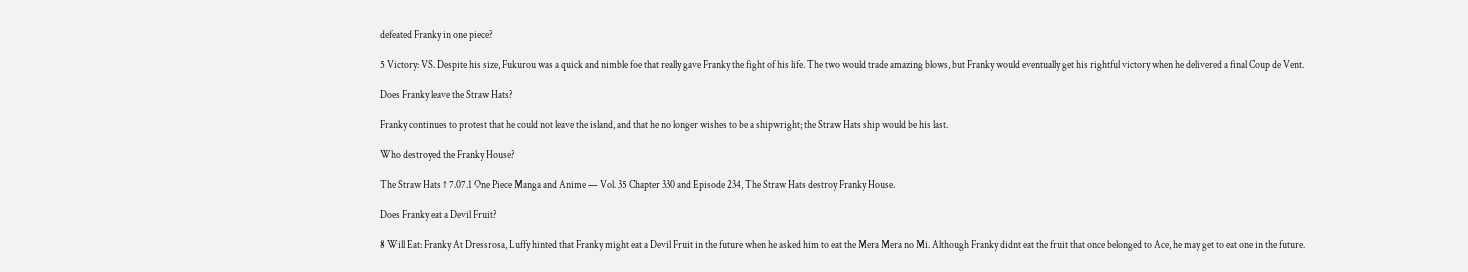defeated Franky in one piece?

5 Victory: VS. Despite his size, Fukurou was a quick and nimble foe that really gave Franky the fight of his life. The two would trade amazing blows, but Franky would eventually get his rightful victory when he delivered a final Coup de Vent.

Does Franky leave the Straw Hats?

Franky continues to protest that he could not leave the island, and that he no longer wishes to be a shipwright; the Straw Hats ship would be his last.

Who destroyed the Franky House?

The Straw Hats ↑ 7.07.1 One Piece Manga and Anime — Vol. 35 Chapter 330 and Episode 234, The Straw Hats destroy Franky House.

Does Franky eat a Devil Fruit?

8 Will Eat: Franky At Dressrosa, Luffy hinted that Franky might eat a Devil Fruit in the future when he asked him to eat the Mera Mera no Mi. Although Franky didnt eat the fruit that once belonged to Ace, he may get to eat one in the future.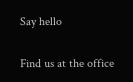Say hello

Find us at the office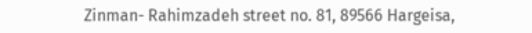Zinman- Rahimzadeh street no. 81, 89566 Hargeisa,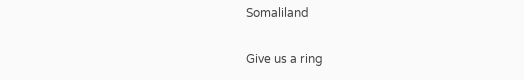Somaliland

Give us a ring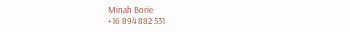Minah Borie
+16 894 882 531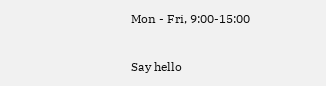Mon - Fri, 9:00-15:00

Say hello